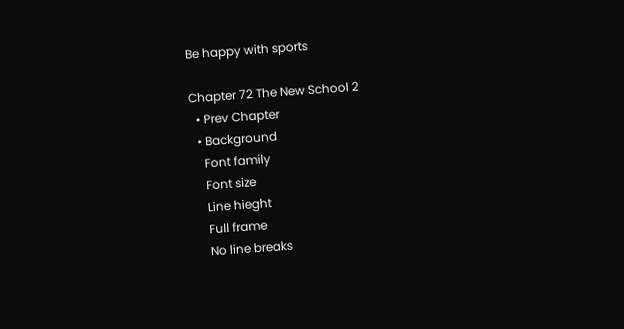Be happy with sports

Chapter 72 The New School 2
  • Prev Chapter
  • Background
    Font family
    Font size
    Line hieght
    Full frame
    No line breaks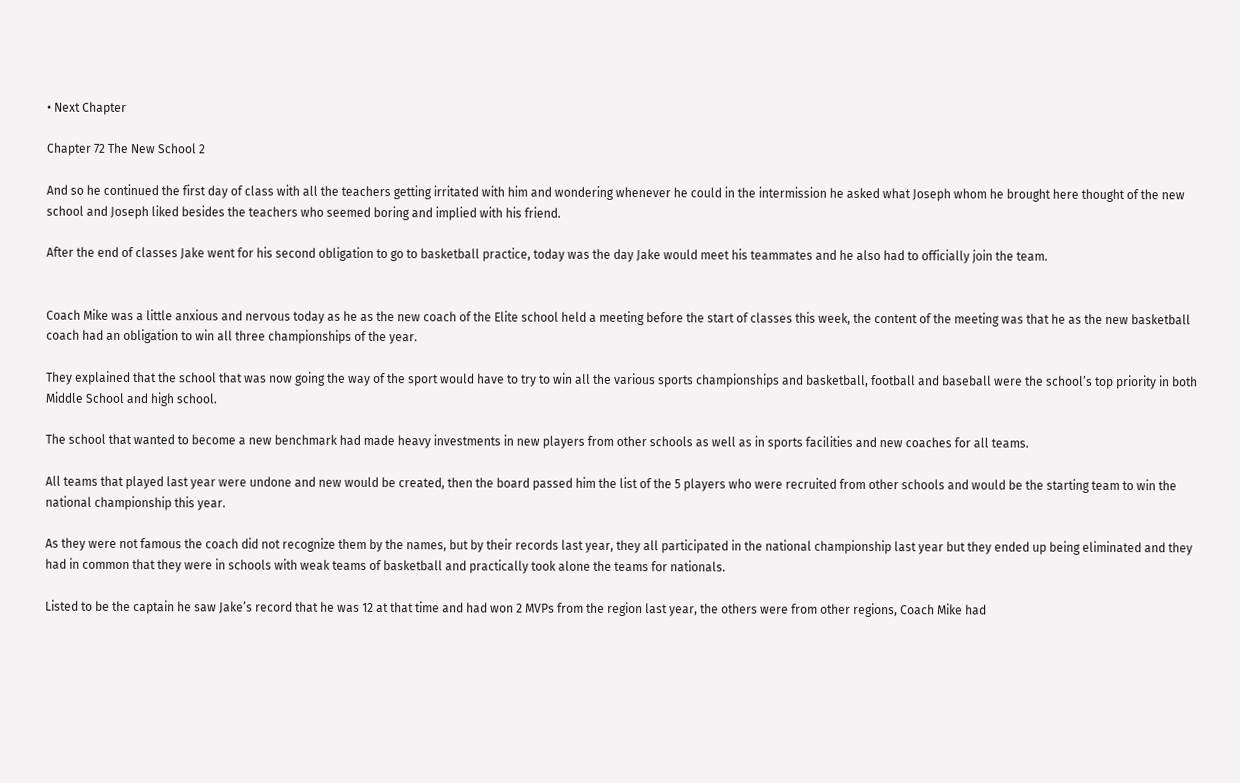• Next Chapter

Chapter 72 The New School 2

And so he continued the first day of class with all the teachers getting irritated with him and wondering whenever he could in the intermission he asked what Joseph whom he brought here thought of the new school and Joseph liked besides the teachers who seemed boring and implied with his friend.

After the end of classes Jake went for his second obligation to go to basketball practice, today was the day Jake would meet his teammates and he also had to officially join the team.


Coach Mike was a little anxious and nervous today as he as the new coach of the Elite school held a meeting before the start of classes this week, the content of the meeting was that he as the new basketball coach had an obligation to win all three championships of the year.

They explained that the school that was now going the way of the sport would have to try to win all the various sports championships and basketball, football and baseball were the school’s top priority in both Middle School and high school.

The school that wanted to become a new benchmark had made heavy investments in new players from other schools as well as in sports facilities and new coaches for all teams.

All teams that played last year were undone and new would be created, then the board passed him the list of the 5 players who were recruited from other schools and would be the starting team to win the national championship this year.

As they were not famous the coach did not recognize them by the names, but by their records last year, they all participated in the national championship last year but they ended up being eliminated and they had in common that they were in schools with weak teams of basketball and practically took alone the teams for nationals.

Listed to be the captain he saw Jake’s record that he was 12 at that time and had won 2 MVPs from the region last year, the others were from other regions, Coach Mike had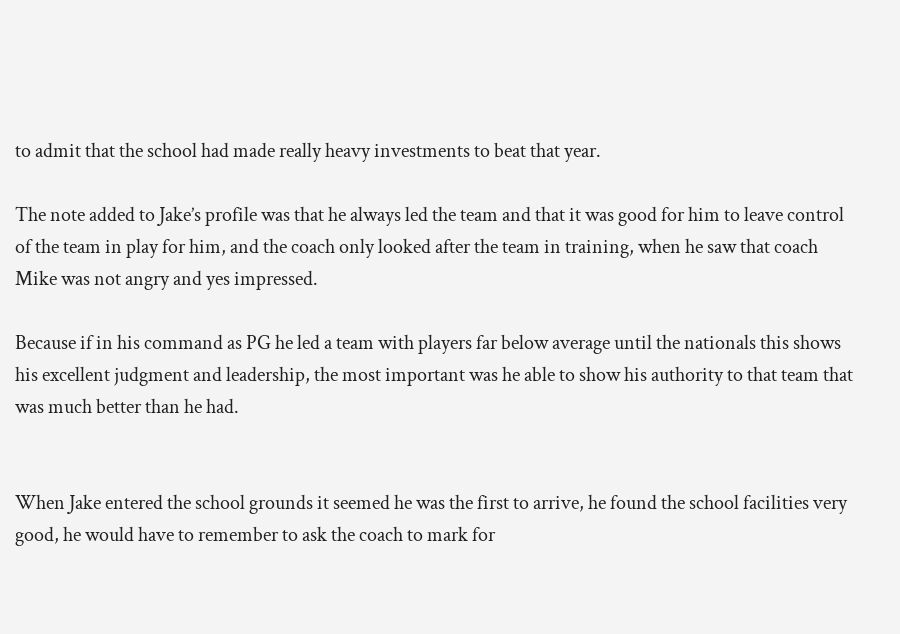to admit that the school had made really heavy investments to beat that year.

The note added to Jake’s profile was that he always led the team and that it was good for him to leave control of the team in play for him, and the coach only looked after the team in training, when he saw that coach Mike was not angry and yes impressed.

Because if in his command as PG he led a team with players far below average until the nationals this shows his excellent judgment and leadership, the most important was he able to show his authority to that team that was much better than he had.


When Jake entered the school grounds it seemed he was the first to arrive, he found the school facilities very good, he would have to remember to ask the coach to mark for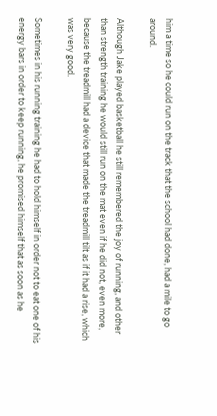him a time so he could run on the track that the school had done, had a mile to go around.

Although Jake played basketball he still remembered the joy of running, and other than strength training he would still run on the mat even if he did not, even more, because the treadmill had a device that made the treadmill tilt as if it had a rise, which was very good.

Sometimes in his running training he had to hold himself in order not to eat one of his energy bars in order to keep running, he promised himself that as soon as he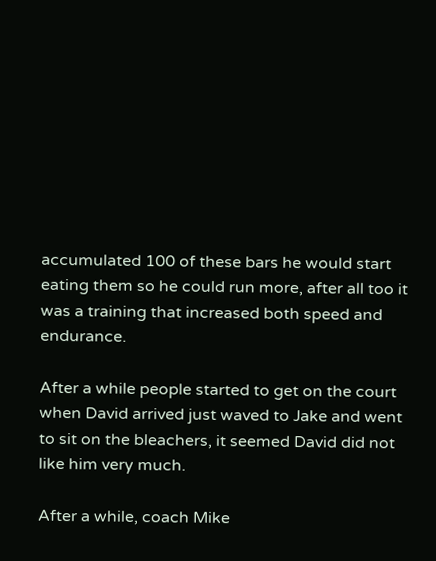accumulated 100 of these bars he would start eating them so he could run more, after all too it was a training that increased both speed and endurance.

After a while people started to get on the court when David arrived just waved to Jake and went to sit on the bleachers, it seemed David did not like him very much.

After a while, coach Mike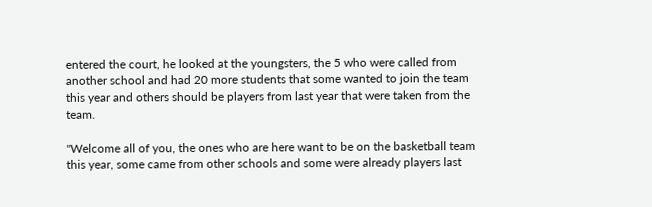entered the court, he looked at the youngsters, the 5 who were called from another school and had 20 more students that some wanted to join the team this year and others should be players from last year that were taken from the team.

"Welcome all of you, the ones who are here want to be on the basketball team this year, some came from other schools and some were already players last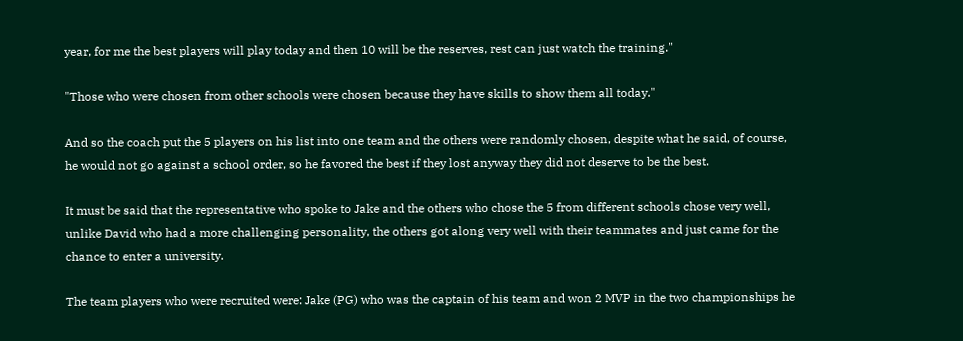year, for me the best players will play today and then 10 will be the reserves, rest can just watch the training."

"Those who were chosen from other schools were chosen because they have skills to show them all today."

And so the coach put the 5 players on his list into one team and the others were randomly chosen, despite what he said, of course, he would not go against a school order, so he favored the best if they lost anyway they did not deserve to be the best.

It must be said that the representative who spoke to Jake and the others who chose the 5 from different schools chose very well, unlike David who had a more challenging personality, the others got along very well with their teammates and just came for the chance to enter a university.

The team players who were recruited were: Jake (PG) who was the captain of his team and won 2 MVP in the two championships he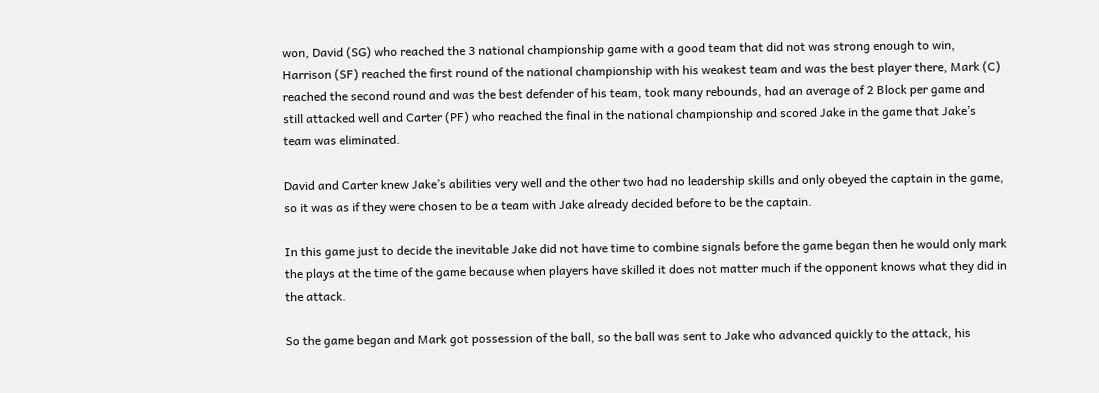won, David (SG) who reached the 3 national championship game with a good team that did not was strong enough to win, Harrison (SF) reached the first round of the national championship with his weakest team and was the best player there, Mark (C) reached the second round and was the best defender of his team, took many rebounds, had an average of 2 Block per game and still attacked well and Carter (PF) who reached the final in the national championship and scored Jake in the game that Jake’s team was eliminated.

David and Carter knew Jake’s abilities very well and the other two had no leadership skills and only obeyed the captain in the game, so it was as if they were chosen to be a team with Jake already decided before to be the captain.

In this game just to decide the inevitable Jake did not have time to combine signals before the game began then he would only mark the plays at the time of the game because when players have skilled it does not matter much if the opponent knows what they did in the attack.

So the game began and Mark got possession of the ball, so the ball was sent to Jake who advanced quickly to the attack, his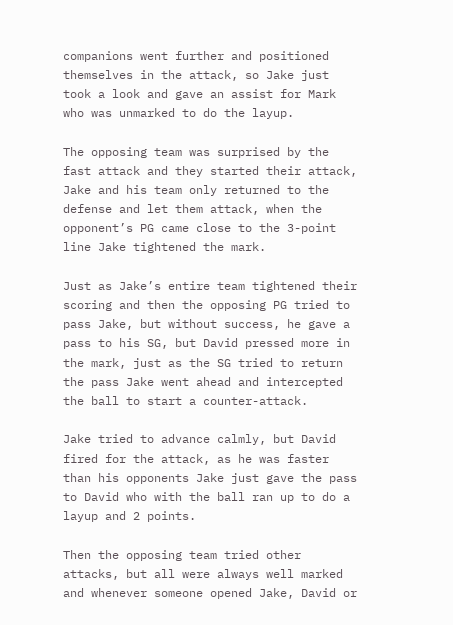companions went further and positioned themselves in the attack, so Jake just took a look and gave an assist for Mark who was unmarked to do the layup.

The opposing team was surprised by the fast attack and they started their attack, Jake and his team only returned to the defense and let them attack, when the opponent’s PG came close to the 3-point line Jake tightened the mark.

Just as Jake’s entire team tightened their scoring and then the opposing PG tried to pass Jake, but without success, he gave a pass to his SG, but David pressed more in the mark, just as the SG tried to return the pass Jake went ahead and intercepted the ball to start a counter-attack.

Jake tried to advance calmly, but David fired for the attack, as he was faster than his opponents Jake just gave the pass to David who with the ball ran up to do a layup and 2 points.

Then the opposing team tried other attacks, but all were always well marked and whenever someone opened Jake, David or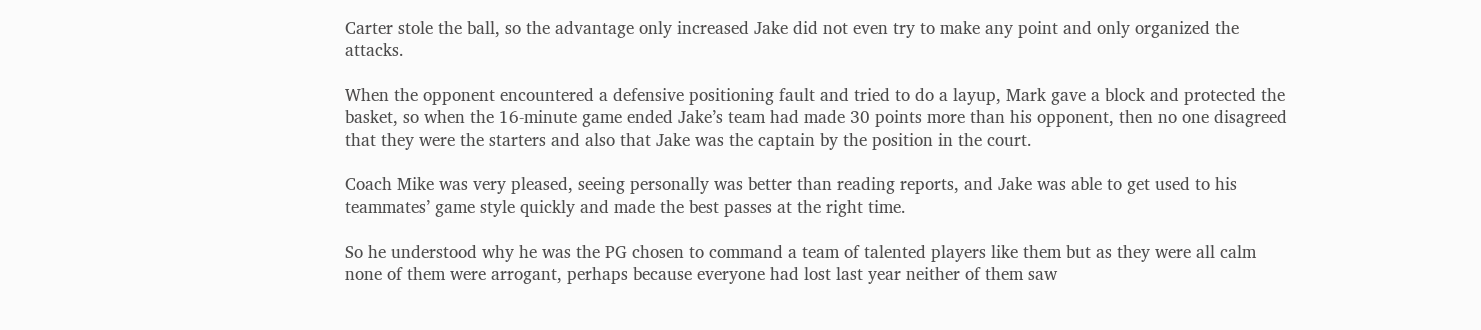Carter stole the ball, so the advantage only increased Jake did not even try to make any point and only organized the attacks.

When the opponent encountered a defensive positioning fault and tried to do a layup, Mark gave a block and protected the basket, so when the 16-minute game ended Jake’s team had made 30 points more than his opponent, then no one disagreed that they were the starters and also that Jake was the captain by the position in the court.

Coach Mike was very pleased, seeing personally was better than reading reports, and Jake was able to get used to his teammates’ game style quickly and made the best passes at the right time.

So he understood why he was the PG chosen to command a team of talented players like them but as they were all calm none of them were arrogant, perhaps because everyone had lost last year neither of them saw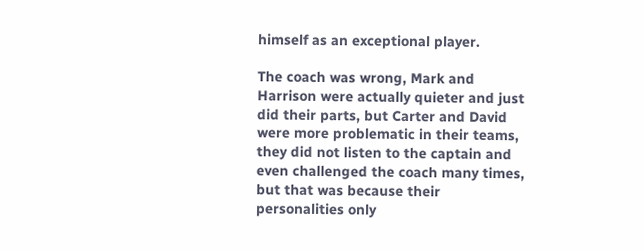himself as an exceptional player.

The coach was wrong, Mark and Harrison were actually quieter and just did their parts, but Carter and David were more problematic in their teams, they did not listen to the captain and even challenged the coach many times, but that was because their personalities only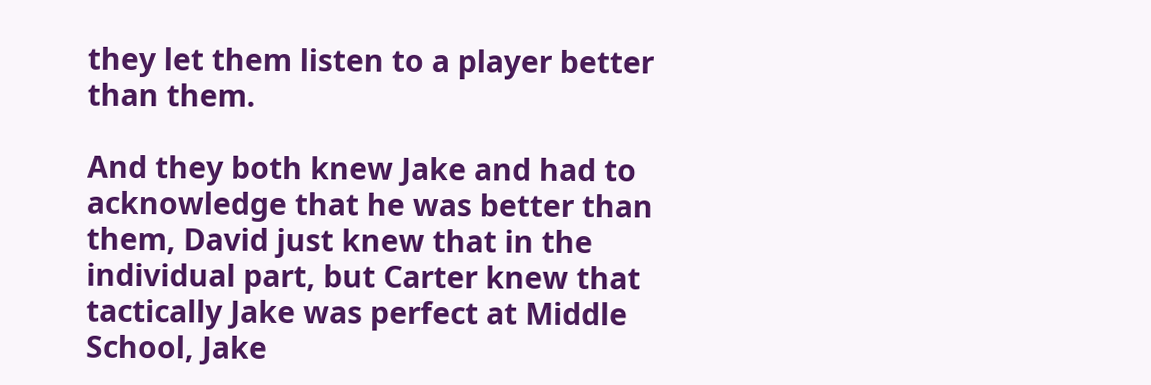they let them listen to a player better than them.

And they both knew Jake and had to acknowledge that he was better than them, David just knew that in the individual part, but Carter knew that tactically Jake was perfect at Middle School, Jake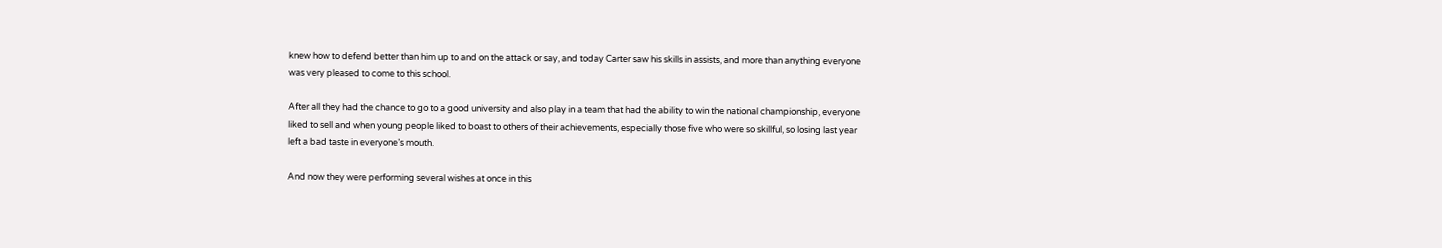knew how to defend better than him up to and on the attack or say, and today Carter saw his skills in assists, and more than anything everyone was very pleased to come to this school.

After all they had the chance to go to a good university and also play in a team that had the ability to win the national championship, everyone liked to sell and when young people liked to boast to others of their achievements, especially those five who were so skillful, so losing last year left a bad taste in everyone’s mouth.

And now they were performing several wishes at once in this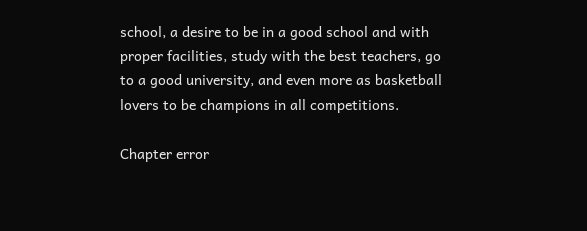school, a desire to be in a good school and with proper facilities, study with the best teachers, go to a good university, and even more as basketball lovers to be champions in all competitions.

Chapter error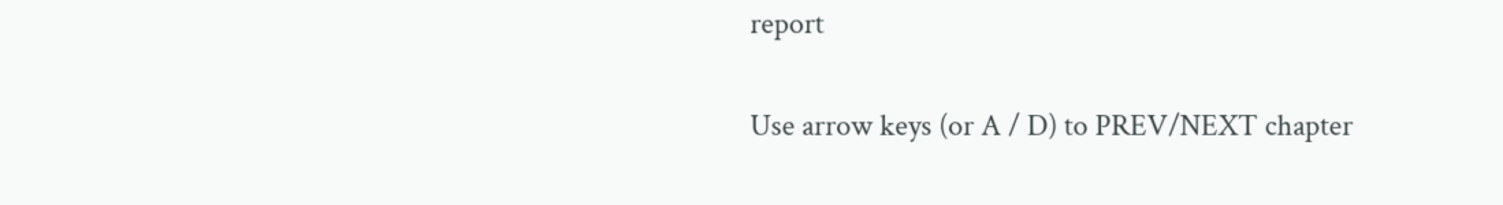report

Use arrow keys (or A / D) to PREV/NEXT chapter